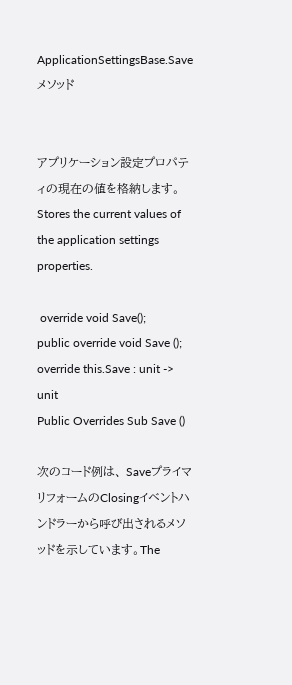ApplicationSettingsBase.Save メソッド


アプリケーション設定プロパティの現在の値を格納します。Stores the current values of the application settings properties.

 override void Save();
public override void Save ();
override this.Save : unit -> unit
Public Overrides Sub Save ()

次のコード例は、 SaveプライマリフォームのClosingイベントハンドラーから呼び出されるメソッドを示しています。The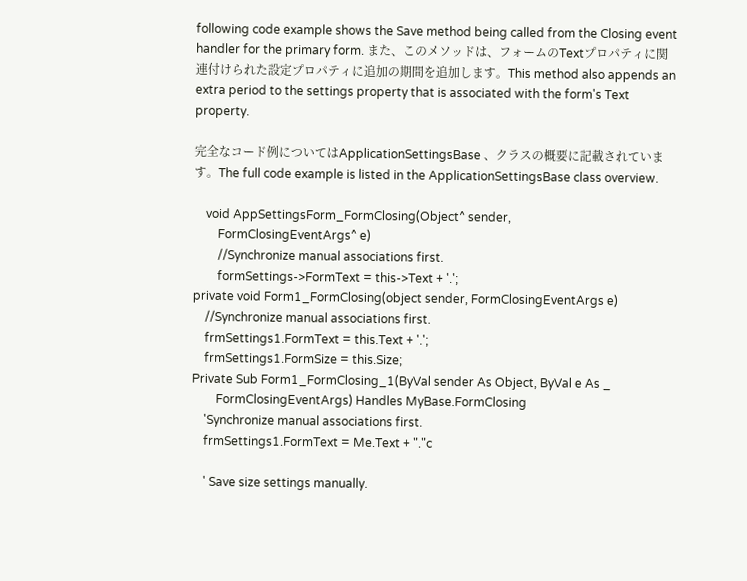following code example shows the Save method being called from the Closing event handler for the primary form. また、このメソッドは、フォームのTextプロパティに関連付けられた設定プロパティに追加の期間を追加します。This method also appends an extra period to the settings property that is associated with the form's Text property.

完全なコード例についてはApplicationSettingsBase 、クラスの概要に記載されています。The full code example is listed in the ApplicationSettingsBase class overview.

    void AppSettingsForm_FormClosing(Object^ sender,
        FormClosingEventArgs^ e)
        //Synchronize manual associations first.
        formSettings->FormText = this->Text + '.';
private void Form1_FormClosing(object sender, FormClosingEventArgs e)
    //Synchronize manual associations first.
    frmSettings1.FormText = this.Text + '.';
    frmSettings1.FormSize = this.Size;
Private Sub Form1_FormClosing_1(ByVal sender As Object, ByVal e As _
        FormClosingEventArgs) Handles MyBase.FormClosing
    'Synchronize manual associations first.
    frmSettings1.FormText = Me.Text + "."c

    ' Save size settings manually.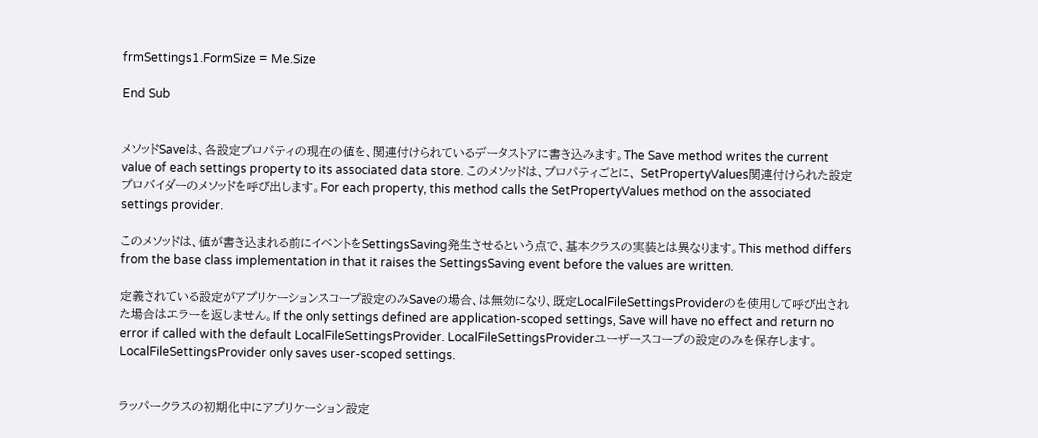frmSettings1.FormSize = Me.Size

End Sub


メソッドSaveは、各設定プロパティの現在の値を、関連付けられているデータストアに書き込みます。The Save method writes the current value of each settings property to its associated data store. このメソッドは、プロパティごとに、 SetPropertyValues関連付けられた設定プロバイダーのメソッドを呼び出します。For each property, this method calls the SetPropertyValues method on the associated settings provider.

このメソッドは、値が書き込まれる前にイベントをSettingsSaving発生させるという点で、基本クラスの実装とは異なります。This method differs from the base class implementation in that it raises the SettingsSaving event before the values are written.

定義されている設定がアプリケーションスコープ設定のみSaveの場合、は無効になり、既定LocalFileSettingsProviderのを使用して呼び出された場合はエラーを返しません。If the only settings defined are application-scoped settings, Save will have no effect and return no error if called with the default LocalFileSettingsProvider. LocalFileSettingsProviderユーザースコープの設定のみを保存します。LocalFileSettingsProvider only saves user-scoped settings.


ラッパークラスの初期化中にアプリケーション設定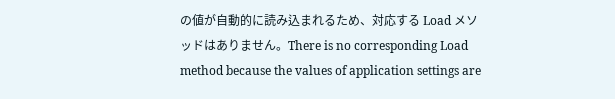の値が自動的に読み込まれるため、対応する Load メソッドはありません。There is no corresponding Load method because the values of application settings are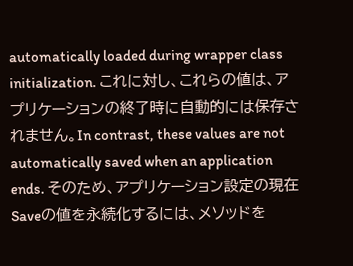automatically loaded during wrapper class initialization. これに対し、これらの値は、アプリケーションの終了時に自動的には保存されません。In contrast, these values are not automatically saved when an application ends. そのため、アプリケーション設定の現在Saveの値を永続化するには、メソッドを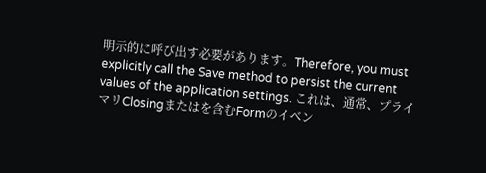明示的に呼び出す必要があります。Therefore, you must explicitly call the Save method to persist the current values of the application settings. これは、通常、プライマリClosingまたはを含むFormのイベン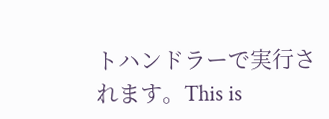トハンドラーで実行されます。This is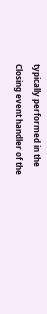typically performed in the Closing event handler of the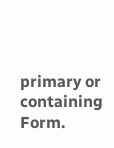primary or containing Form.